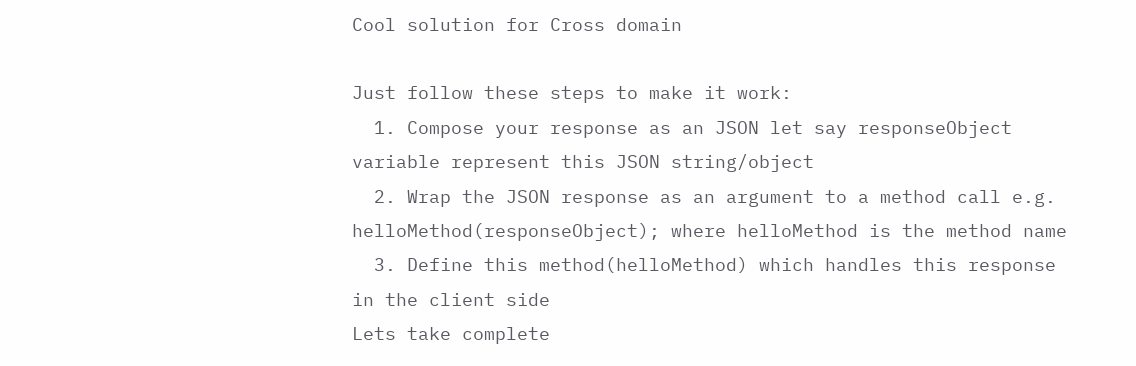Cool solution for Cross domain

Just follow these steps to make it work:
  1. Compose your response as an JSON let say responseObject variable represent this JSON string/object
  2. Wrap the JSON response as an argument to a method call e.g. helloMethod(responseObject); where helloMethod is the method name
  3. Define this method(helloMethod) which handles this response in the client side
Lets take complete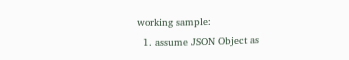working sample:
  1. assume JSON Object as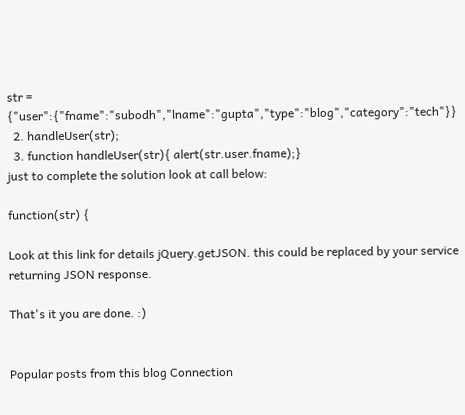str = {"user":{"fname":"subodh","lname":"gupta","type":"blog","category":"tech"}}
  2. handleUser(str);
  3. function handleUser(str){ alert(str.user.fname);}
just to complete the solution look at call below:

function(str) {

Look at this link for details jQuery.getJSON. this could be replaced by your service returning JSON response.

That's it you are done. :)


Popular posts from this blog Connection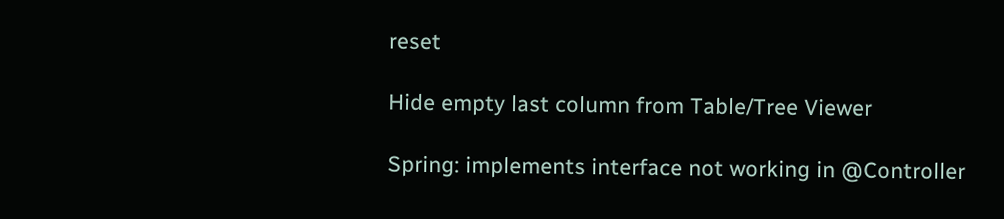reset

Hide empty last column from Table/Tree Viewer

Spring: implements interface not working in @Controller